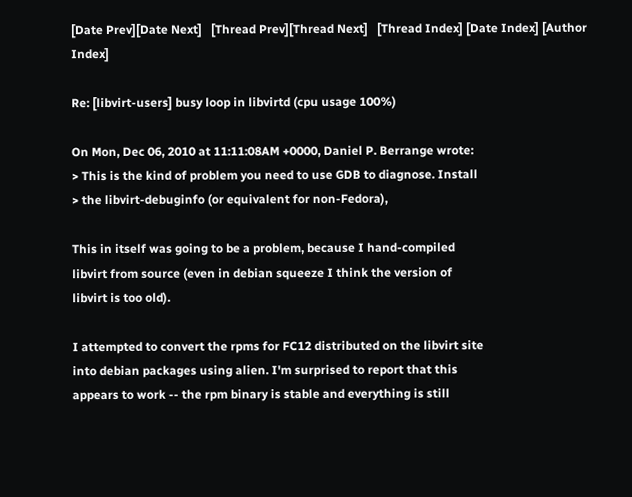[Date Prev][Date Next]   [Thread Prev][Thread Next]   [Thread Index] [Date Index] [Author Index]

Re: [libvirt-users] busy loop in libvirtd (cpu usage 100%)

On Mon, Dec 06, 2010 at 11:11:08AM +0000, Daniel P. Berrange wrote:
> This is the kind of problem you need to use GDB to diagnose. Install
> the libvirt-debuginfo (or equivalent for non-Fedora),

This in itself was going to be a problem, because I hand-compiled
libvirt from source (even in debian squeeze I think the version of
libvirt is too old).

I attempted to convert the rpms for FC12 distributed on the libvirt site
into debian packages using alien. I'm surprised to report that this
appears to work -- the rpm binary is stable and everything is still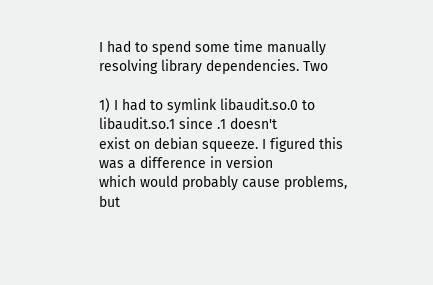I had to spend some time manually resolving library dependencies. Two

1) I had to symlink libaudit.so.0 to libaudit.so.1 since .1 doesn't
exist on debian squeeze. I figured this was a difference in version
which would probably cause problems, but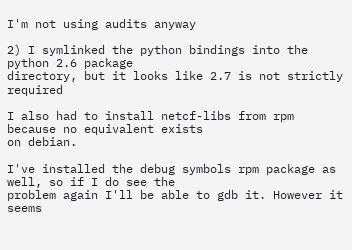I'm not using audits anyway

2) I symlinked the python bindings into the python 2.6 package
directory, but it looks like 2.7 is not strictly required

I also had to install netcf-libs from rpm because no equivalent exists
on debian.

I've installed the debug symbols rpm package as well, so if I do see the
problem again I'll be able to gdb it. However it seems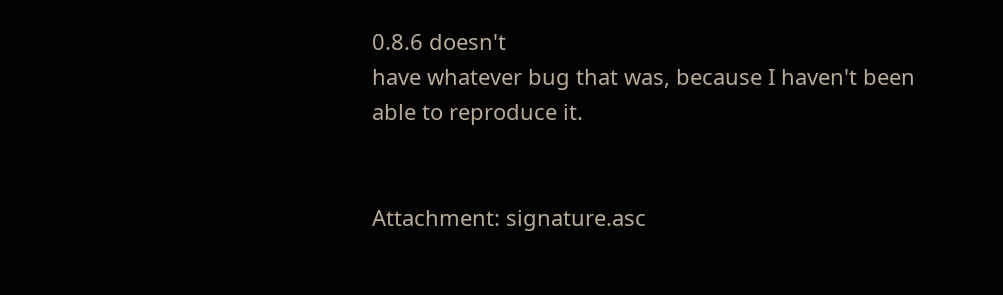0.8.6 doesn't
have whatever bug that was, because I haven't been able to reproduce it.


Attachment: signature.asc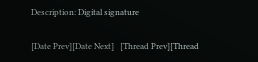Description: Digital signature

[Date Prev][Date Next]   [Thread Prev][Thread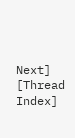Next]   [Thread Index]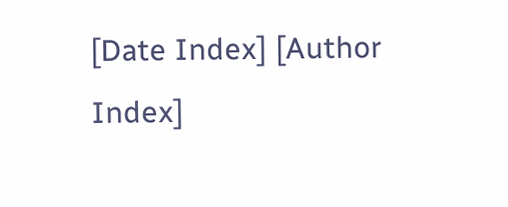[Date Index] [Author Index]